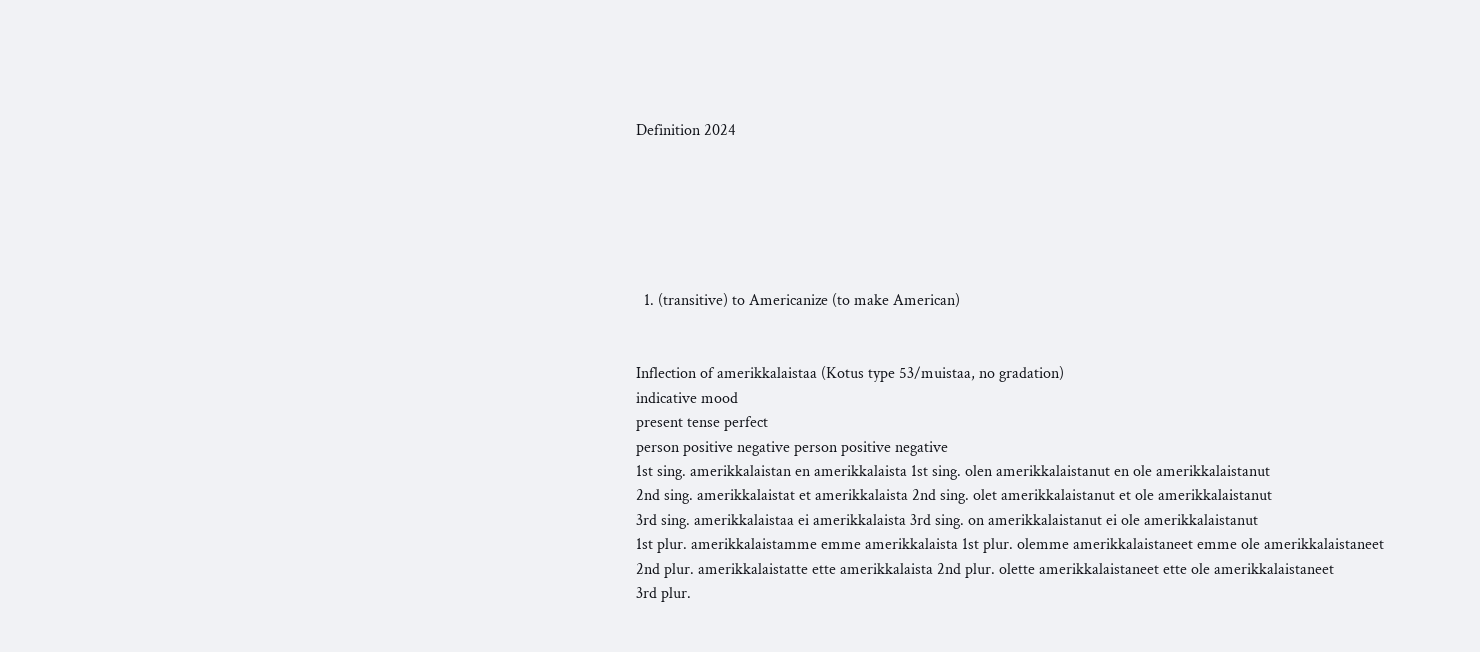Definition 2024






  1. (transitive) to Americanize (to make American)


Inflection of amerikkalaistaa (Kotus type 53/muistaa, no gradation)
indicative mood
present tense perfect
person positive negative person positive negative
1st sing. amerikkalaistan en amerikkalaista 1st sing. olen amerikkalaistanut en ole amerikkalaistanut
2nd sing. amerikkalaistat et amerikkalaista 2nd sing. olet amerikkalaistanut et ole amerikkalaistanut
3rd sing. amerikkalaistaa ei amerikkalaista 3rd sing. on amerikkalaistanut ei ole amerikkalaistanut
1st plur. amerikkalaistamme emme amerikkalaista 1st plur. olemme amerikkalaistaneet emme ole amerikkalaistaneet
2nd plur. amerikkalaistatte ette amerikkalaista 2nd plur. olette amerikkalaistaneet ette ole amerikkalaistaneet
3rd plur.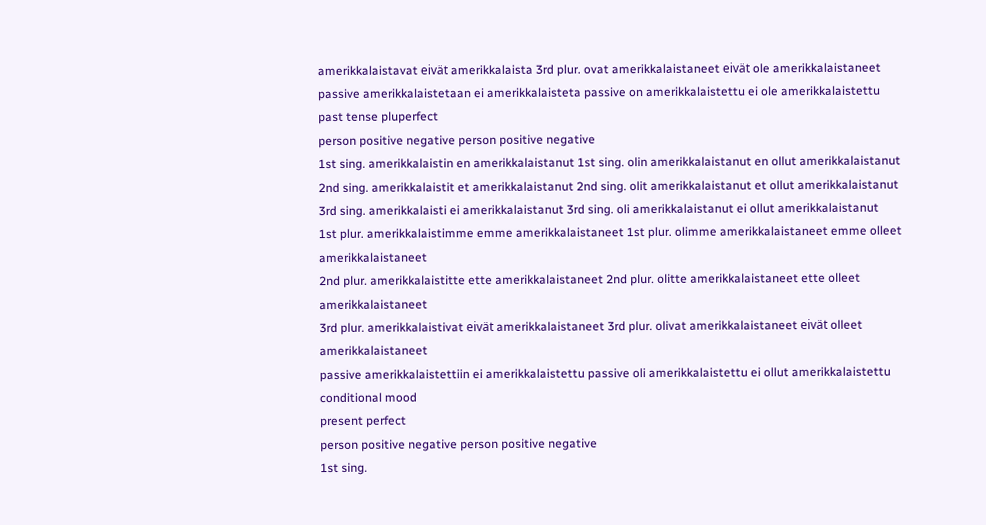amerikkalaistavat eivät amerikkalaista 3rd plur. ovat amerikkalaistaneet eivät ole amerikkalaistaneet
passive amerikkalaistetaan ei amerikkalaisteta passive on amerikkalaistettu ei ole amerikkalaistettu
past tense pluperfect
person positive negative person positive negative
1st sing. amerikkalaistin en amerikkalaistanut 1st sing. olin amerikkalaistanut en ollut amerikkalaistanut
2nd sing. amerikkalaistit et amerikkalaistanut 2nd sing. olit amerikkalaistanut et ollut amerikkalaistanut
3rd sing. amerikkalaisti ei amerikkalaistanut 3rd sing. oli amerikkalaistanut ei ollut amerikkalaistanut
1st plur. amerikkalaistimme emme amerikkalaistaneet 1st plur. olimme amerikkalaistaneet emme olleet amerikkalaistaneet
2nd plur. amerikkalaistitte ette amerikkalaistaneet 2nd plur. olitte amerikkalaistaneet ette olleet amerikkalaistaneet
3rd plur. amerikkalaistivat eivät amerikkalaistaneet 3rd plur. olivat amerikkalaistaneet eivät olleet amerikkalaistaneet
passive amerikkalaistettiin ei amerikkalaistettu passive oli amerikkalaistettu ei ollut amerikkalaistettu
conditional mood
present perfect
person positive negative person positive negative
1st sing.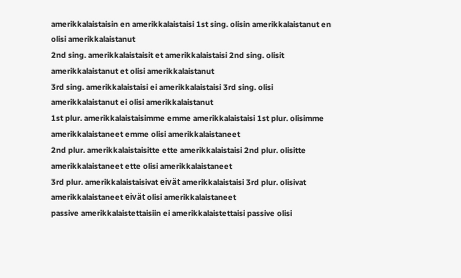amerikkalaistaisin en amerikkalaistaisi 1st sing. olisin amerikkalaistanut en olisi amerikkalaistanut
2nd sing. amerikkalaistaisit et amerikkalaistaisi 2nd sing. olisit amerikkalaistanut et olisi amerikkalaistanut
3rd sing. amerikkalaistaisi ei amerikkalaistaisi 3rd sing. olisi amerikkalaistanut ei olisi amerikkalaistanut
1st plur. amerikkalaistaisimme emme amerikkalaistaisi 1st plur. olisimme amerikkalaistaneet emme olisi amerikkalaistaneet
2nd plur. amerikkalaistaisitte ette amerikkalaistaisi 2nd plur. olisitte amerikkalaistaneet ette olisi amerikkalaistaneet
3rd plur. amerikkalaistaisivat eivät amerikkalaistaisi 3rd plur. olisivat amerikkalaistaneet eivät olisi amerikkalaistaneet
passive amerikkalaistettaisiin ei amerikkalaistettaisi passive olisi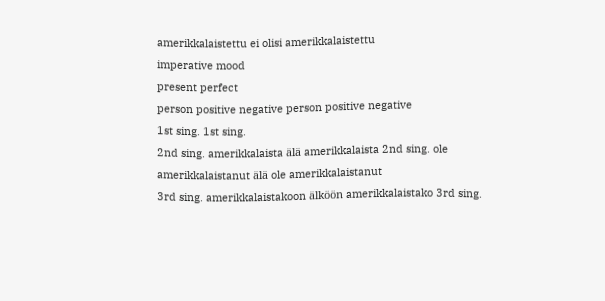amerikkalaistettu ei olisi amerikkalaistettu
imperative mood
present perfect
person positive negative person positive negative
1st sing. 1st sing.
2nd sing. amerikkalaista älä amerikkalaista 2nd sing. ole amerikkalaistanut älä ole amerikkalaistanut
3rd sing. amerikkalaistakoon älköön amerikkalaistako 3rd sing.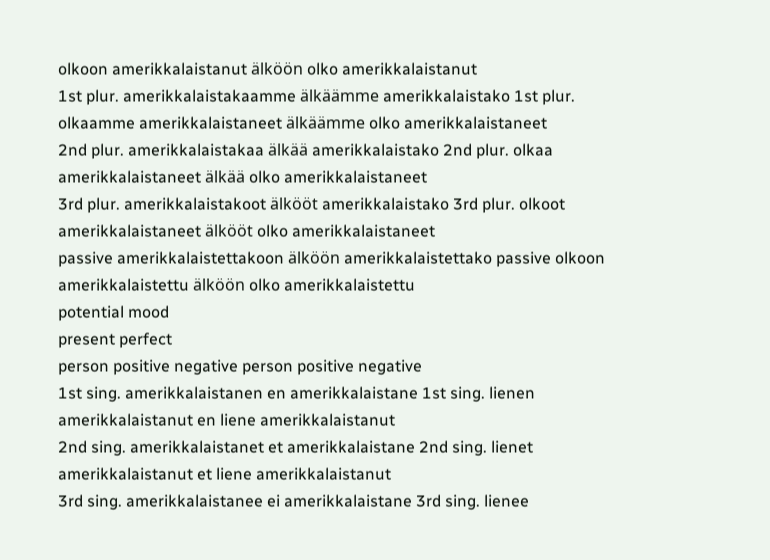olkoon amerikkalaistanut älköön olko amerikkalaistanut
1st plur. amerikkalaistakaamme älkäämme amerikkalaistako 1st plur. olkaamme amerikkalaistaneet älkäämme olko amerikkalaistaneet
2nd plur. amerikkalaistakaa älkää amerikkalaistako 2nd plur. olkaa amerikkalaistaneet älkää olko amerikkalaistaneet
3rd plur. amerikkalaistakoot älkööt amerikkalaistako 3rd plur. olkoot amerikkalaistaneet älkööt olko amerikkalaistaneet
passive amerikkalaistettakoon älköön amerikkalaistettako passive olkoon amerikkalaistettu älköön olko amerikkalaistettu
potential mood
present perfect
person positive negative person positive negative
1st sing. amerikkalaistanen en amerikkalaistane 1st sing. lienen amerikkalaistanut en liene amerikkalaistanut
2nd sing. amerikkalaistanet et amerikkalaistane 2nd sing. lienet amerikkalaistanut et liene amerikkalaistanut
3rd sing. amerikkalaistanee ei amerikkalaistane 3rd sing. lienee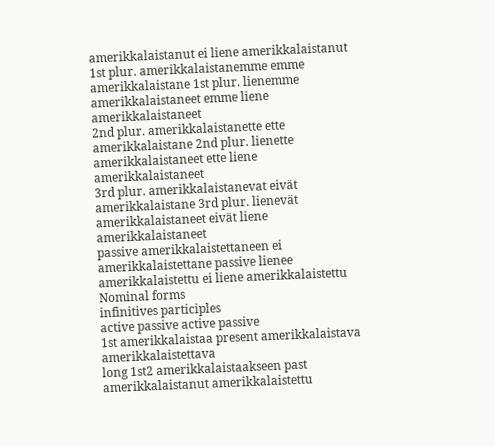amerikkalaistanut ei liene amerikkalaistanut
1st plur. amerikkalaistanemme emme amerikkalaistane 1st plur. lienemme amerikkalaistaneet emme liene amerikkalaistaneet
2nd plur. amerikkalaistanette ette amerikkalaistane 2nd plur. lienette amerikkalaistaneet ette liene amerikkalaistaneet
3rd plur. amerikkalaistanevat eivät amerikkalaistane 3rd plur. lienevät amerikkalaistaneet eivät liene amerikkalaistaneet
passive amerikkalaistettaneen ei amerikkalaistettane passive lienee amerikkalaistettu ei liene amerikkalaistettu
Nominal forms
infinitives participles
active passive active passive
1st amerikkalaistaa present amerikkalaistava amerikkalaistettava
long 1st2 amerikkalaistaakseen past amerikkalaistanut amerikkalaistettu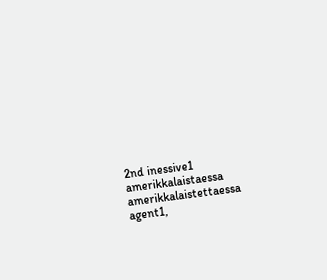2nd inessive1 amerikkalaistaessa amerikkalaistettaessa agent1,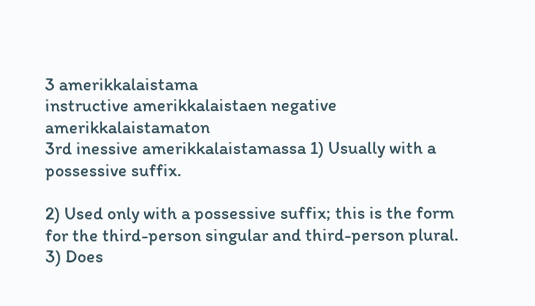3 amerikkalaistama
instructive amerikkalaistaen negative amerikkalaistamaton
3rd inessive amerikkalaistamassa 1) Usually with a possessive suffix.

2) Used only with a possessive suffix; this is the form for the third-person singular and third-person plural.
3) Does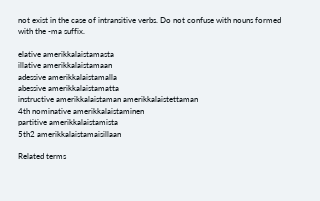not exist in the case of intransitive verbs. Do not confuse with nouns formed with the -ma suffix.

elative amerikkalaistamasta
illative amerikkalaistamaan
adessive amerikkalaistamalla
abessive amerikkalaistamatta
instructive amerikkalaistaman amerikkalaistettaman
4th nominative amerikkalaistaminen
partitive amerikkalaistamista
5th2 amerikkalaistamaisillaan

Related terms